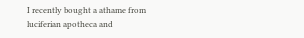I recently bought a athame from luciferian apotheca and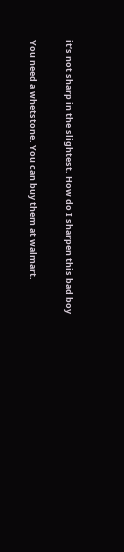it’s not sharp in the slightest. How do I sharpen this bad boy

You need a whetstone. You can buy them at walmart.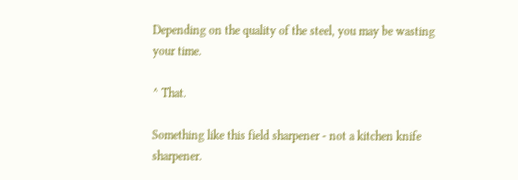Depending on the quality of the steel, you may be wasting your time.

^ That.

Something like this field sharpener - not a kitchen knife sharpener.